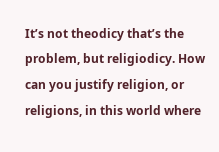It’s not theodicy that’s the problem, but religiodicy. How can you justify religion, or religions, in this world where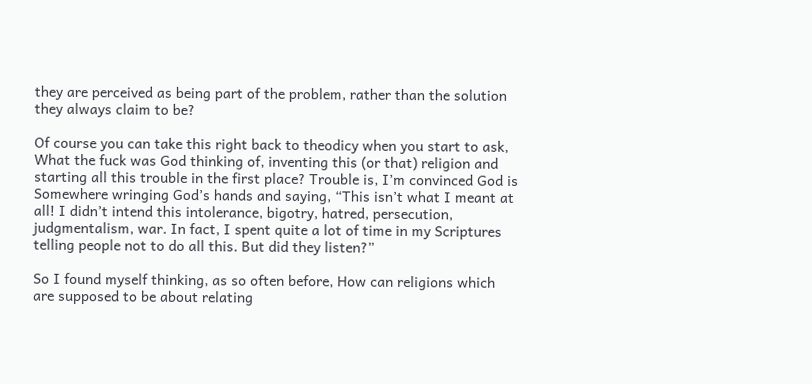they are perceived as being part of the problem, rather than the solution they always claim to be?

Of course you can take this right back to theodicy when you start to ask, What the fuck was God thinking of, inventing this (or that) religion and starting all this trouble in the first place? Trouble is, I’m convinced God is Somewhere wringing God’s hands and saying, “This isn’t what I meant at all! I didn’t intend this intolerance, bigotry, hatred, persecution, judgmentalism, war. In fact, I spent quite a lot of time in my Scriptures telling people not to do all this. But did they listen?”

So I found myself thinking, as so often before, How can religions which are supposed to be about relating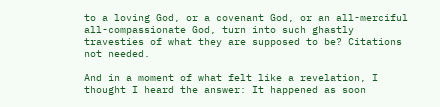to a loving God, or a covenant God, or an all-merciful all-compassionate God, turn into such ghastly travesties of what they are supposed to be? Citations not needed.

And in a moment of what felt like a revelation, I thought I heard the answer: It happened as soon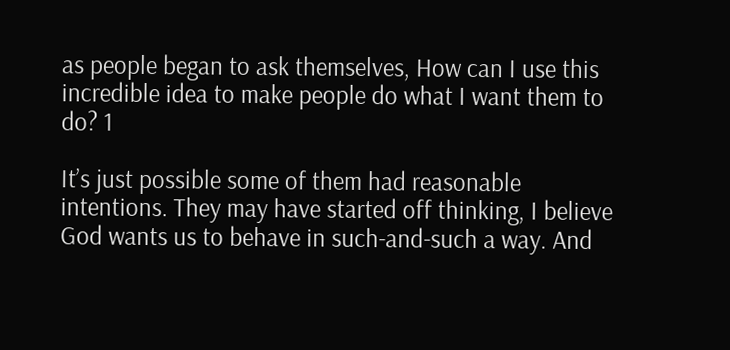as people began to ask themselves, How can I use this incredible idea to make people do what I want them to do? 1

It’s just possible some of them had reasonable intentions. They may have started off thinking, I believe God wants us to behave in such-and-such a way. And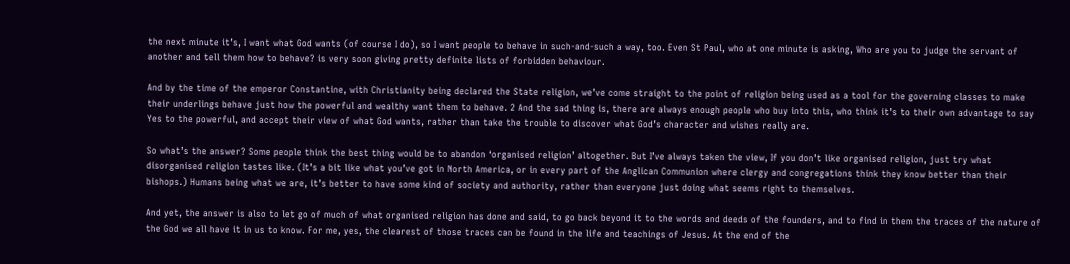the next minute it’s, I want what God wants (of course I do), so I want people to behave in such-and-such a way, too. Even St Paul, who at one minute is asking, Who are you to judge the servant of another and tell them how to behave? is very soon giving pretty definite lists of forbidden behaviour.

And by the time of the emperor Constantine, with Christianity being declared the State religion, we’ve come straight to the point of religion being used as a tool for the governing classes to make their underlings behave just how the powerful and wealthy want them to behave. 2 And the sad thing is, there are always enough people who buy into this, who think it’s to their own advantage to say Yes to the powerful, and accept their view of what God wants, rather than take the trouble to discover what God’s character and wishes really are.

So what’s the answer? Some people think the best thing would be to abandon ‘organised religion’ altogether. But I’ve always taken the view, If you don’t like organised religion, just try what disorganised religion tastes like. (It’s a bit like what you’ve got in North America, or in every part of the Anglican Communion where clergy and congregations think they know better than their bishops.) Humans being what we are, it’s better to have some kind of society and authority, rather than everyone just doing what seems right to themselves.

And yet, the answer is also to let go of much of what organised religion has done and said, to go back beyond it to the words and deeds of the founders, and to find in them the traces of the nature of the God we all have it in us to know. For me, yes, the clearest of those traces can be found in the life and teachings of Jesus. At the end of the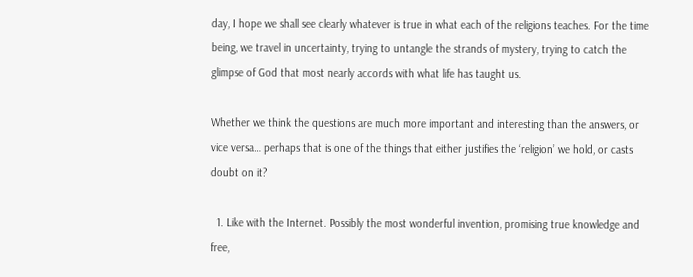day, I hope we shall see clearly whatever is true in what each of the religions teaches. For the time being, we travel in uncertainty, trying to untangle the strands of mystery, trying to catch the glimpse of God that most nearly accords with what life has taught us.

Whether we think the questions are much more important and interesting than the answers, or vice versa… perhaps that is one of the things that either justifies the ‘religion’ we hold, or casts doubt on it?

  1. Like with the Internet. Possibly the most wonderful invention, promising true knowledge and free,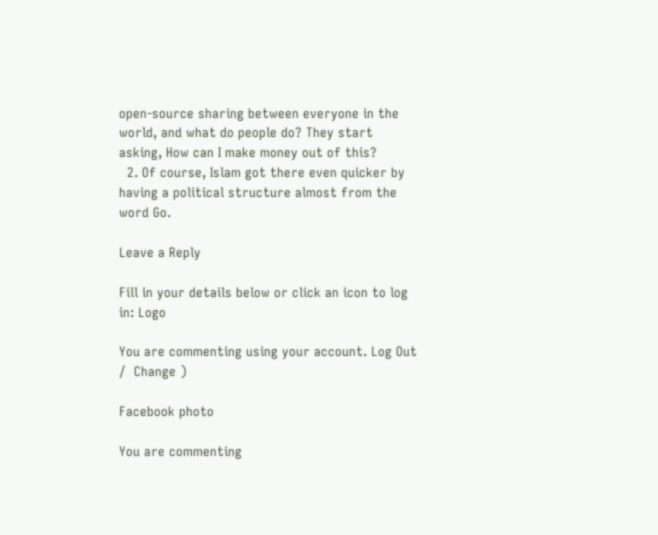open-source sharing between everyone in the world, and what do people do? They start asking, How can I make money out of this?
  2. Of course, Islam got there even quicker by having a political structure almost from the word Go.

Leave a Reply

Fill in your details below or click an icon to log in: Logo

You are commenting using your account. Log Out /  Change )

Facebook photo

You are commenting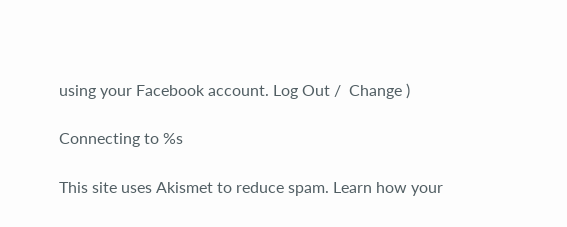using your Facebook account. Log Out /  Change )

Connecting to %s

This site uses Akismet to reduce spam. Learn how your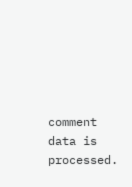comment data is processed.